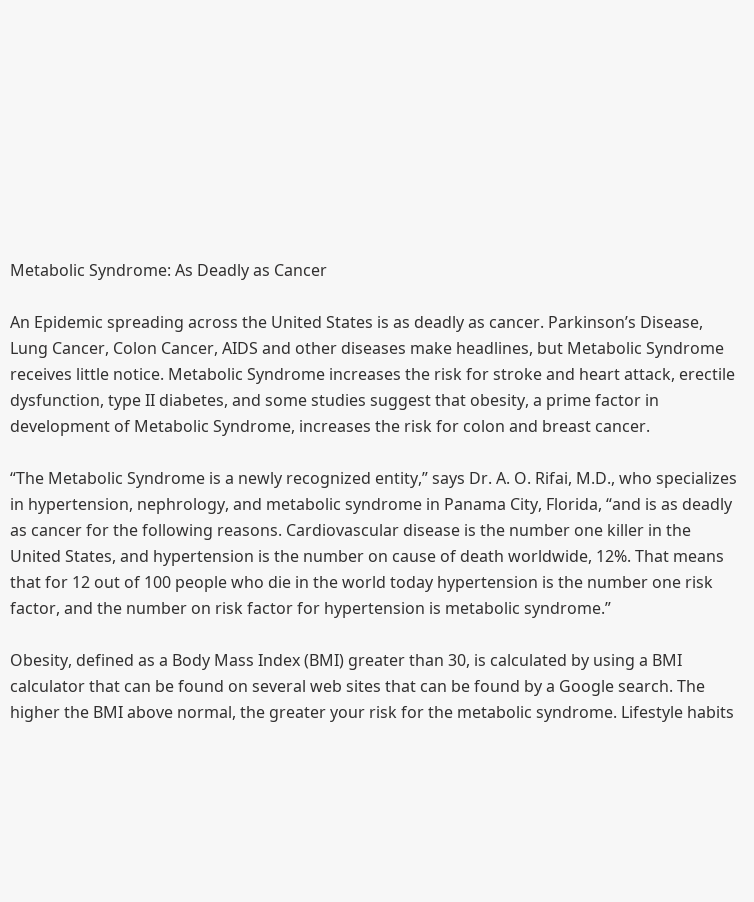Metabolic Syndrome: As Deadly as Cancer

An Epidemic spreading across the United States is as deadly as cancer. Parkinson’s Disease, Lung Cancer, Colon Cancer, AIDS and other diseases make headlines, but Metabolic Syndrome receives little notice. Metabolic Syndrome increases the risk for stroke and heart attack, erectile dysfunction, type II diabetes, and some studies suggest that obesity, a prime factor in development of Metabolic Syndrome, increases the risk for colon and breast cancer.

“The Metabolic Syndrome is a newly recognized entity,” says Dr. A. O. Rifai, M.D., who specializes in hypertension, nephrology, and metabolic syndrome in Panama City, Florida, “and is as deadly as cancer for the following reasons. Cardiovascular disease is the number one killer in the United States, and hypertension is the number on cause of death worldwide, 12%. That means that for 12 out of 100 people who die in the world today hypertension is the number one risk factor, and the number on risk factor for hypertension is metabolic syndrome.”

Obesity, defined as a Body Mass Index (BMI) greater than 30, is calculated by using a BMI calculator that can be found on several web sites that can be found by a Google search. The higher the BMI above normal, the greater your risk for the metabolic syndrome. Lifestyle habits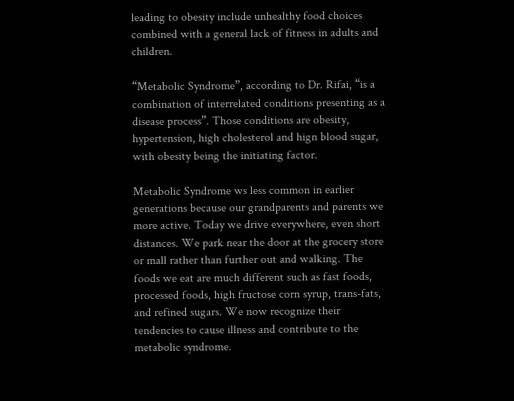leading to obesity include unhealthy food choices combined with a general lack of fitness in adults and children.

“Metabolic Syndrome”, according to Dr. Rifai, “is a combination of interrelated conditions presenting as a disease process”. Those conditions are obesity, hypertension, high cholesterol and hign blood sugar, with obesity being the initiating factor.

Metabolic Syndrome ws less common in earlier generations because our grandparents and parents we more active. Today we drive everywhere, even short distances. We park near the door at the grocery store or mall rather than further out and walking. The foods we eat are much different such as fast foods, processed foods, high fructose corn syrup, trans-fats, and refined sugars. We now recognize their tendencies to cause illness and contribute to the metabolic syndrome.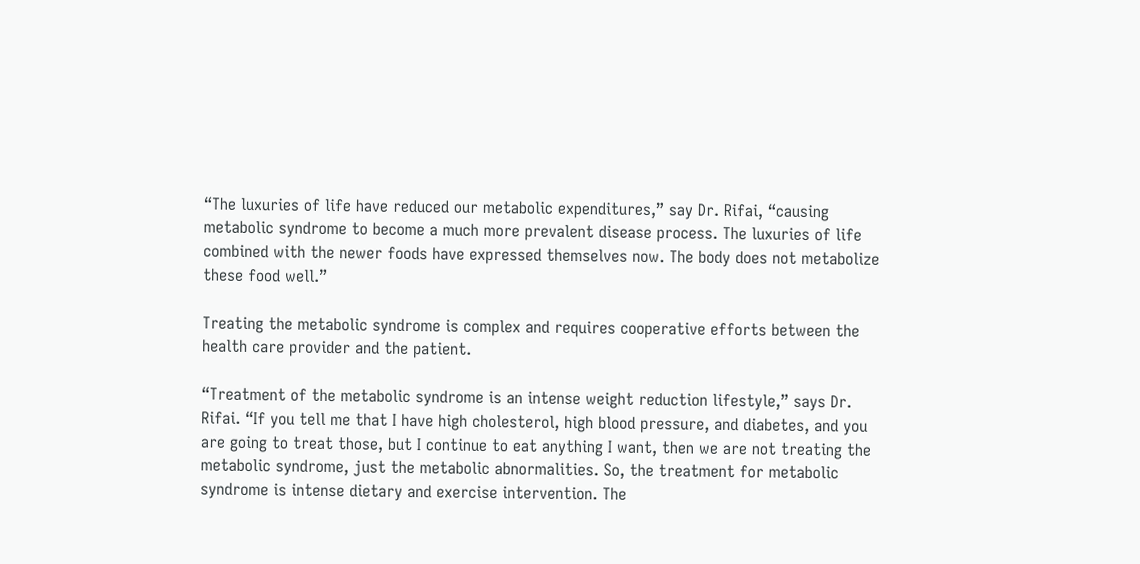“The luxuries of life have reduced our metabolic expenditures,” say Dr. Rifai, “causing metabolic syndrome to become a much more prevalent disease process. The luxuries of life combined with the newer foods have expressed themselves now. The body does not metabolize these food well.”

Treating the metabolic syndrome is complex and requires cooperative efforts between the health care provider and the patient.

“Treatment of the metabolic syndrome is an intense weight reduction lifestyle,” says Dr. Rifai. “If you tell me that I have high cholesterol, high blood pressure, and diabetes, and you are going to treat those, but I continue to eat anything I want, then we are not treating the metabolic syndrome, just the metabolic abnormalities. So, the treatment for metabolic syndrome is intense dietary and exercise intervention. The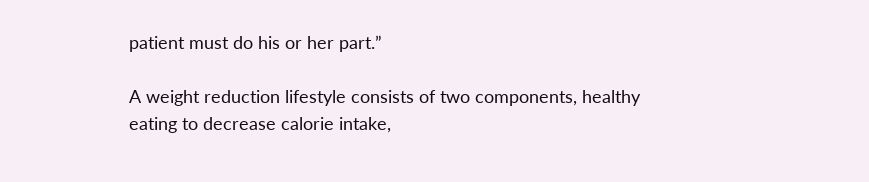patient must do his or her part.”

A weight reduction lifestyle consists of two components, healthy eating to decrease calorie intake,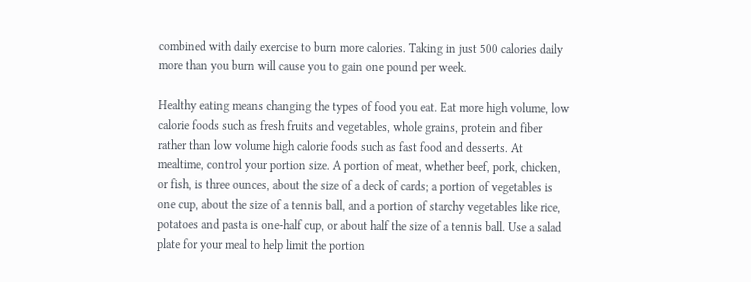combined with daily exercise to burn more calories. Taking in just 500 calories daily more than you burn will cause you to gain one pound per week.

Healthy eating means changing the types of food you eat. Eat more high volume, low calorie foods such as fresh fruits and vegetables, whole grains, protein and fiber rather than low volume high calorie foods such as fast food and desserts. At mealtime, control your portion size. A portion of meat, whether beef, pork, chicken, or fish, is three ounces, about the size of a deck of cards; a portion of vegetables is one cup, about the size of a tennis ball, and a portion of starchy vegetables like rice, potatoes and pasta is one-half cup, or about half the size of a tennis ball. Use a salad plate for your meal to help limit the portion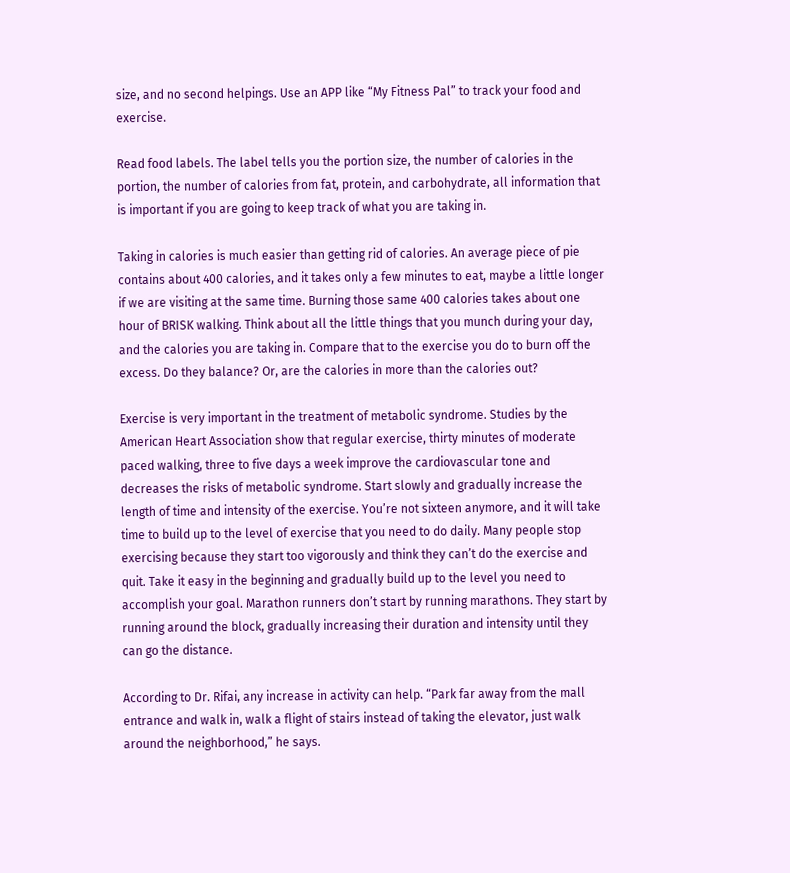size, and no second helpings. Use an APP like “My Fitness Pal” to track your food and exercise.

Read food labels. The label tells you the portion size, the number of calories in the portion, the number of calories from fat, protein, and carbohydrate, all information that is important if you are going to keep track of what you are taking in.

Taking in calories is much easier than getting rid of calories. An average piece of pie contains about 400 calories, and it takes only a few minutes to eat, maybe a little longer if we are visiting at the same time. Burning those same 400 calories takes about one hour of BRISK walking. Think about all the little things that you munch during your day, and the calories you are taking in. Compare that to the exercise you do to burn off the excess. Do they balance? Or, are the calories in more than the calories out?

Exercise is very important in the treatment of metabolic syndrome. Studies by the American Heart Association show that regular exercise, thirty minutes of moderate paced walking, three to five days a week improve the cardiovascular tone and decreases the risks of metabolic syndrome. Start slowly and gradually increase the length of time and intensity of the exercise. You’re not sixteen anymore, and it will take time to build up to the level of exercise that you need to do daily. Many people stop exercising because they start too vigorously and think they can’t do the exercise and quit. Take it easy in the beginning and gradually build up to the level you need to accomplish your goal. Marathon runners don’t start by running marathons. They start by running around the block, gradually increasing their duration and intensity until they can go the distance.

According to Dr. Rifai, any increase in activity can help. “Park far away from the mall entrance and walk in, walk a flight of stairs instead of taking the elevator, just walk around the neighborhood,” he says.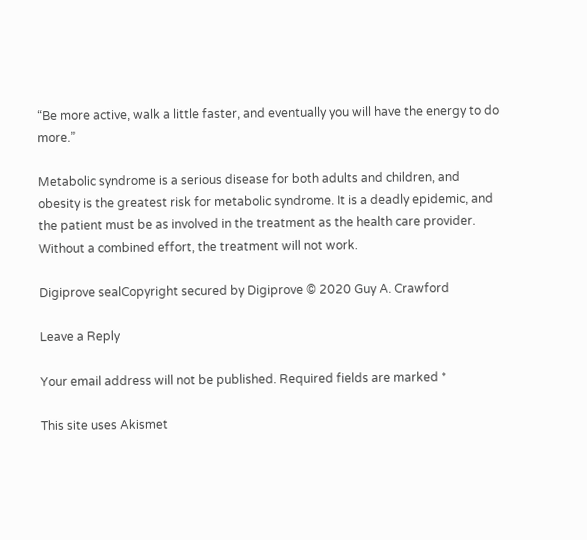“Be more active, walk a little faster, and eventually you will have the energy to do more.”

Metabolic syndrome is a serious disease for both adults and children, and obesity is the greatest risk for metabolic syndrome. It is a deadly epidemic, and the patient must be as involved in the treatment as the health care provider. Without a combined effort, the treatment will not work.

Digiprove sealCopyright secured by Digiprove © 2020 Guy A. Crawford

Leave a Reply

Your email address will not be published. Required fields are marked *

This site uses Akismet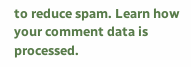to reduce spam. Learn how your comment data is processed.